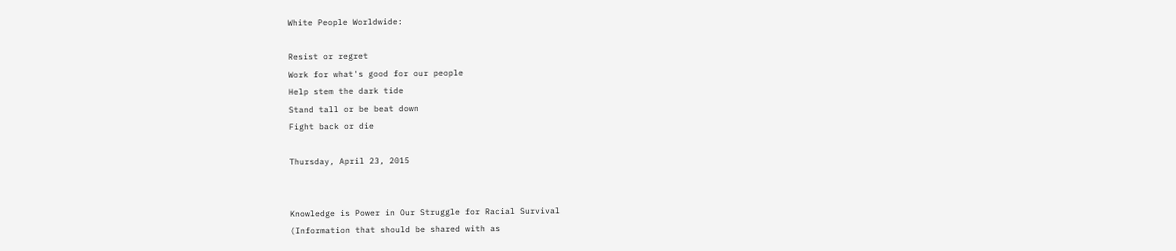White People Worldwide:

Resist or regret
Work for what's good for our people
Help stem the dark tide
Stand tall or be beat down
Fight back or die

Thursday, April 23, 2015


Knowledge is Power in Our Struggle for Racial Survival
(Information that should be shared with as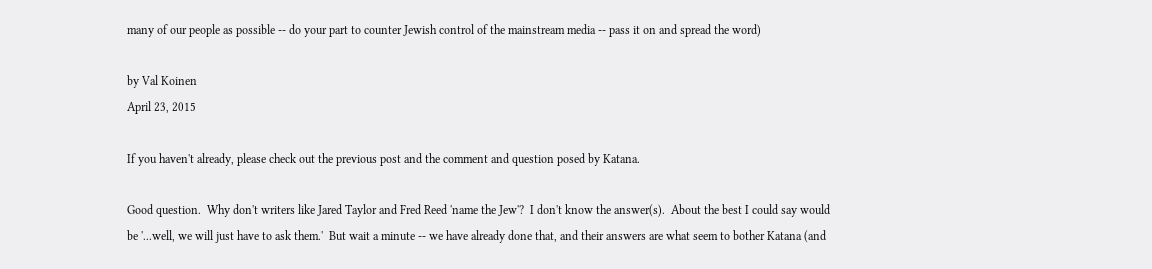many of our people as possible -- do your part to counter Jewish control of the mainstream media -- pass it on and spread the word)

by Val Koinen
April 23, 2015

If you haven't already, please check out the previous post and the comment and question posed by Katana.

Good question.  Why don't writers like Jared Taylor and Fred Reed 'name the Jew'?  I don't know the answer(s).  About the best I could say would be '...well, we will just have to ask them.'  But wait a minute -- we have already done that, and their answers are what seem to bother Katana (and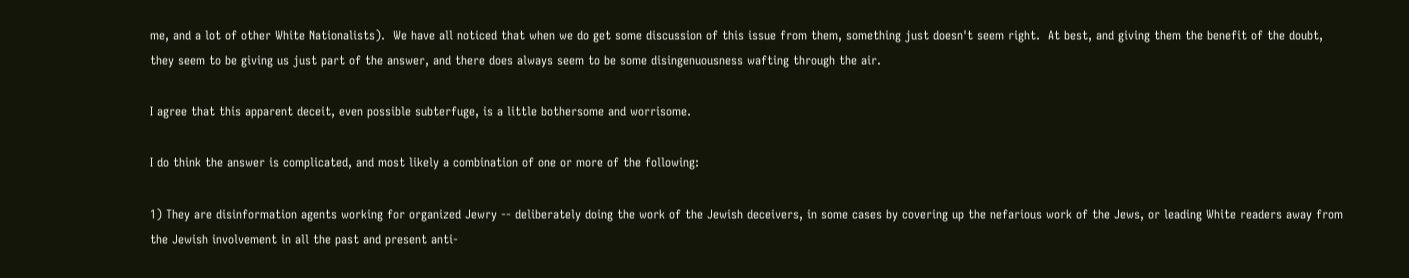me, and a lot of other White Nationalists).  We have all noticed that when we do get some discussion of this issue from them, something just doesn't seem right.  At best, and giving them the benefit of the doubt, they seem to be giving us just part of the answer, and there does always seem to be some disingenuousness wafting through the air.

I agree that this apparent deceit, even possible subterfuge, is a little bothersome and worrisome.

I do think the answer is complicated, and most likely a combination of one or more of the following:

1) They are disinformation agents working for organized Jewry -- deliberately doing the work of the Jewish deceivers, in some cases by covering up the nefarious work of the Jews, or leading White readers away from the Jewish involvement in all the past and present anti-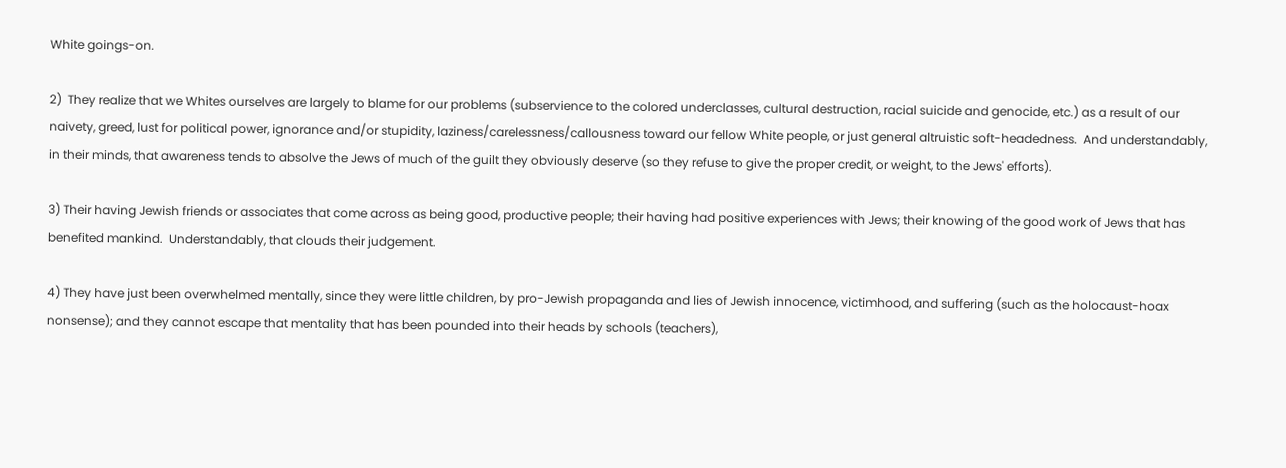White goings-on.

2)  They realize that we Whites ourselves are largely to blame for our problems (subservience to the colored underclasses, cultural destruction, racial suicide and genocide, etc.) as a result of our naivety, greed, lust for political power, ignorance and/or stupidity, laziness/carelessness/callousness toward our fellow White people, or just general altruistic soft-headedness.  And understandably, in their minds, that awareness tends to absolve the Jews of much of the guilt they obviously deserve (so they refuse to give the proper credit, or weight, to the Jews' efforts).

3) Their having Jewish friends or associates that come across as being good, productive people; their having had positive experiences with Jews; their knowing of the good work of Jews that has benefited mankind.  Understandably, that clouds their judgement.

4) They have just been overwhelmed mentally, since they were little children, by pro-Jewish propaganda and lies of Jewish innocence, victimhood, and suffering (such as the holocaust-hoax nonsense); and they cannot escape that mentality that has been pounded into their heads by schools (teachers),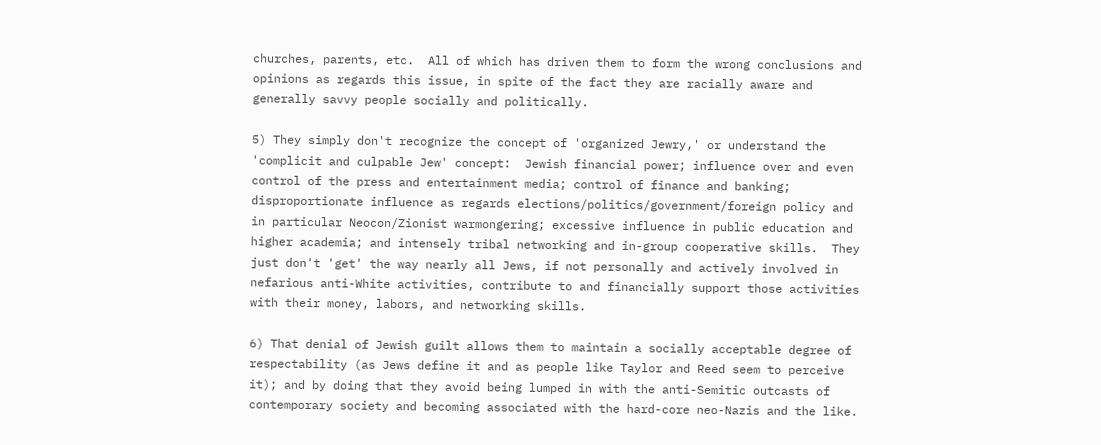churches, parents, etc.  All of which has driven them to form the wrong conclusions and opinions as regards this issue, in spite of the fact they are racially aware and generally savvy people socially and politically.

5) They simply don't recognize the concept of 'organized Jewry,' or understand the 'complicit and culpable Jew' concept:  Jewish financial power; influence over and even control of the press and entertainment media; control of finance and banking; disproportionate influence as regards elections/politics/government/foreign policy and in particular Neocon/Zionist warmongering; excessive influence in public education and higher academia; and intensely tribal networking and in-group cooperative skills.  They just don't 'get' the way nearly all Jews, if not personally and actively involved in nefarious anti-White activities, contribute to and financially support those activities with their money, labors, and networking skills.

6) That denial of Jewish guilt allows them to maintain a socially acceptable degree of respectability (as Jews define it and as people like Taylor and Reed seem to perceive it); and by doing that they avoid being lumped in with the anti-Semitic outcasts of contemporary society and becoming associated with the hard-core neo-Nazis and the like.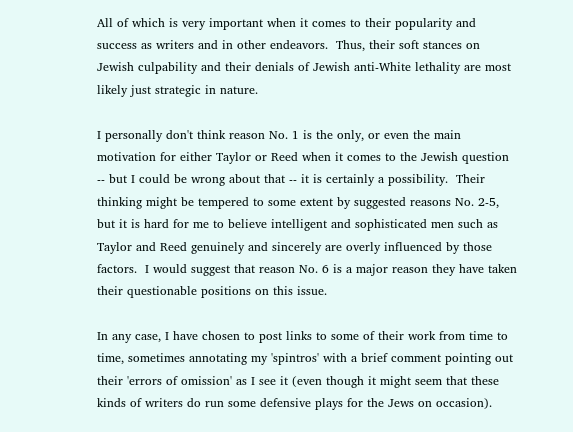All of which is very important when it comes to their popularity and success as writers and in other endeavors.  Thus, their soft stances on Jewish culpability and their denials of Jewish anti-White lethality are most likely just strategic in nature.

I personally don't think reason No. 1 is the only, or even the main motivation for either Taylor or Reed when it comes to the Jewish question -- but I could be wrong about that -- it is certainly a possibility.  Their thinking might be tempered to some extent by suggested reasons No. 2-5, but it is hard for me to believe intelligent and sophisticated men such as Taylor and Reed genuinely and sincerely are overly influenced by those factors.  I would suggest that reason No. 6 is a major reason they have taken their questionable positions on this issue.

In any case, I have chosen to post links to some of their work from time to time, sometimes annotating my 'spintros' with a brief comment pointing out their 'errors of omission' as I see it (even though it might seem that these kinds of writers do run some defensive plays for the Jews on occasion).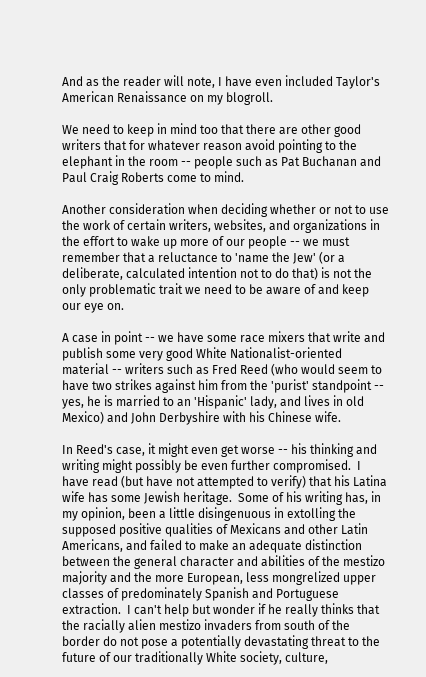And as the reader will note, I have even included Taylor's American Renaissance on my blogroll.

We need to keep in mind too that there are other good writers that for whatever reason avoid pointing to the elephant in the room -- people such as Pat Buchanan and Paul Craig Roberts come to mind.

Another consideration when deciding whether or not to use the work of certain writers, websites, and organizations in the effort to wake up more of our people -- we must remember that a reluctance to 'name the Jew' (or a deliberate, calculated intention not to do that) is not the only problematic trait we need to be aware of and keep our eye on.

A case in point -- we have some race mixers that write and publish some very good White Nationalist-oriented material -- writers such as Fred Reed (who would seem to have two strikes against him from the 'purist' standpoint -- yes, he is married to an 'Hispanic' lady, and lives in old Mexico) and John Derbyshire with his Chinese wife.

In Reed's case, it might even get worse -- his thinking and writing might possibly be even further compromised.  I have read (but have not attempted to verify) that his Latina wife has some Jewish heritage.  Some of his writing has, in my opinion, been a little disingenuous in extolling the supposed positive qualities of Mexicans and other Latin Americans, and failed to make an adequate distinction between the general character and abilities of the mestizo majority and the more European, less mongrelized upper classes of predominately Spanish and Portuguese extraction.  I can't help but wonder if he really thinks that the racially alien mestizo invaders from south of the border do not pose a potentially devastating threat to the future of our traditionally White society, culture,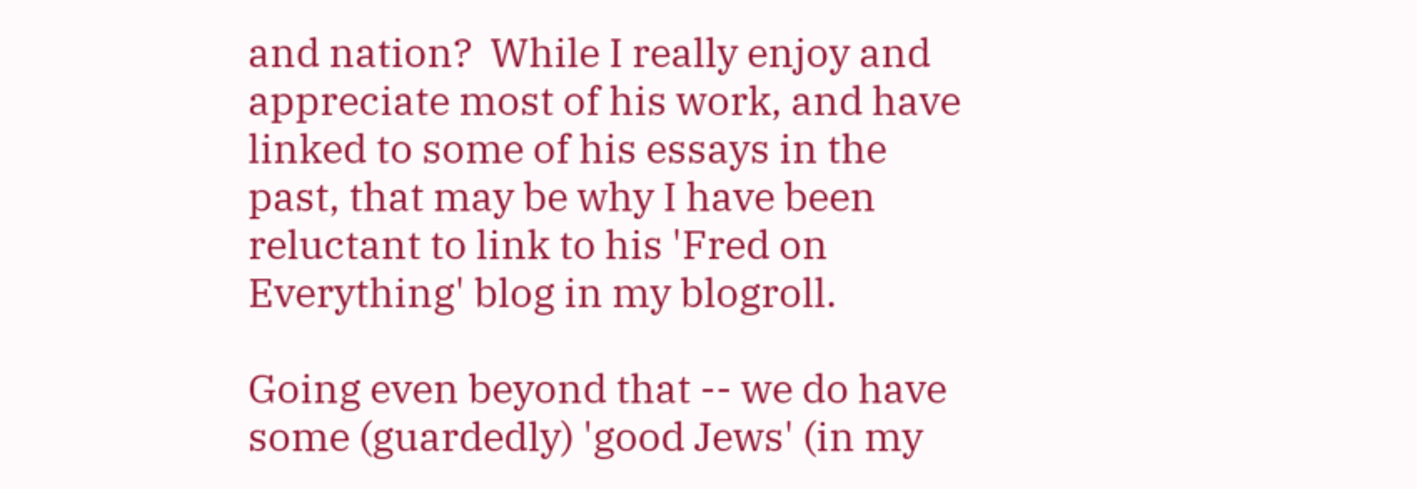and nation?  While I really enjoy and appreciate most of his work, and have linked to some of his essays in the past, that may be why I have been reluctant to link to his 'Fred on Everything' blog in my blogroll.

Going even beyond that -- we do have some (guardedly) 'good Jews' (in my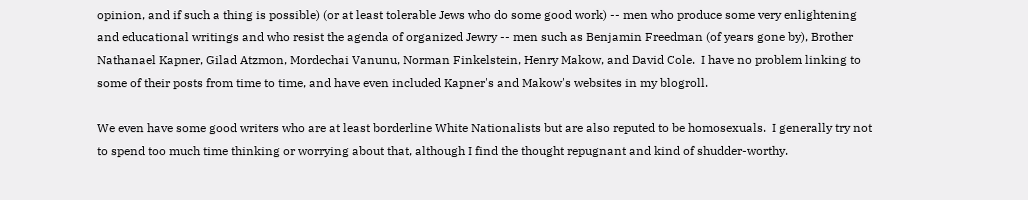opinion, and if such a thing is possible) (or at least tolerable Jews who do some good work) -- men who produce some very enlightening and educational writings and who resist the agenda of organized Jewry -- men such as Benjamin Freedman (of years gone by), Brother Nathanael Kapner, Gilad Atzmon, Mordechai Vanunu, Norman Finkelstein, Henry Makow, and David Cole.  I have no problem linking to some of their posts from time to time, and have even included Kapner's and Makow's websites in my blogroll.

We even have some good writers who are at least borderline White Nationalists but are also reputed to be homosexuals.  I generally try not to spend too much time thinking or worrying about that, although I find the thought repugnant and kind of shudder-worthy.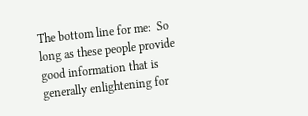The bottom line for me:  So long as these people provide good information that is generally enlightening for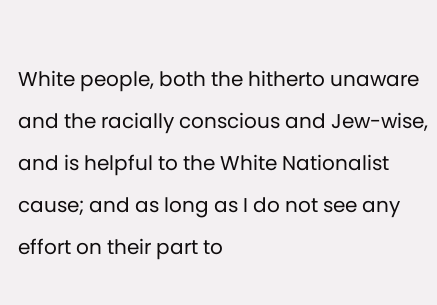White people, both the hitherto unaware and the racially conscious and Jew-wise, and is helpful to the White Nationalist cause; and as long as I do not see any effort on their part to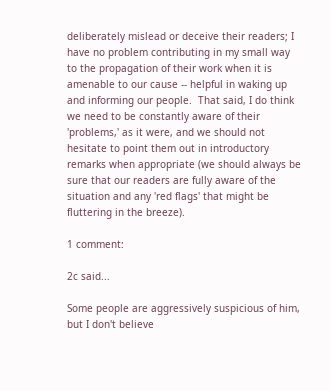deliberately mislead or deceive their readers; I have no problem contributing in my small way to the propagation of their work when it is amenable to our cause -- helpful in waking up and informing our people.  That said, I do think we need to be constantly aware of their 'problems,' as it were, and we should not hesitate to point them out in introductory remarks when appropriate (we should always be sure that our readers are fully aware of the situation and any 'red flags' that might be fluttering in the breeze).

1 comment:

2c said...

Some people are aggressively suspicious of him, but I don't believe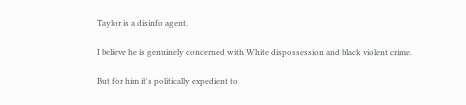Taylor is a disinfo agent.

I believe he is genuinely concerned with White dispossession and black violent crime.

But for him it's politically expedient to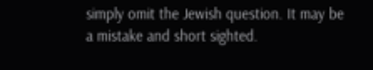simply omit the Jewish question. It may be a mistake and short sighted.